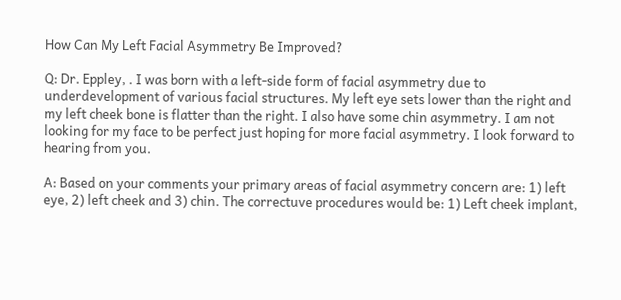How Can My Left Facial Asymmetry Be Improved?

Q: Dr. Eppley, . I was born with a left-side form of facial asymmetry due to underdevelopment of various facial structures. My left eye sets lower than the right and my left cheek bone is flatter than the right. I also have some chin asymmetry. I am not looking for my face to be perfect just hoping for more facial asymmetry. I look forward to hearing from you.

A: Based on your comments your primary areas of facial asymmetry concern are: 1) left eye, 2) left cheek and 3) chin. The correctuve procedures would be: 1) Left cheek implant,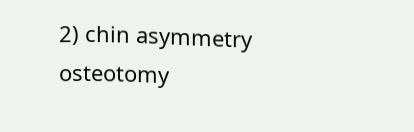2) chin asymmetry osteotomy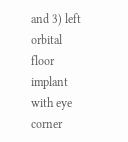and 3) left orbital floor implant with eye corner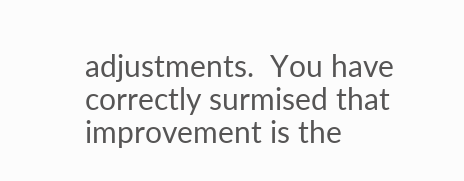adjustments.  You have correctly surmised that improvement is the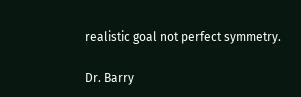realistic goal not perfect symmetry.

Dr. Barry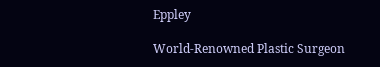Eppley

World-Renowned Plastic Surgeon